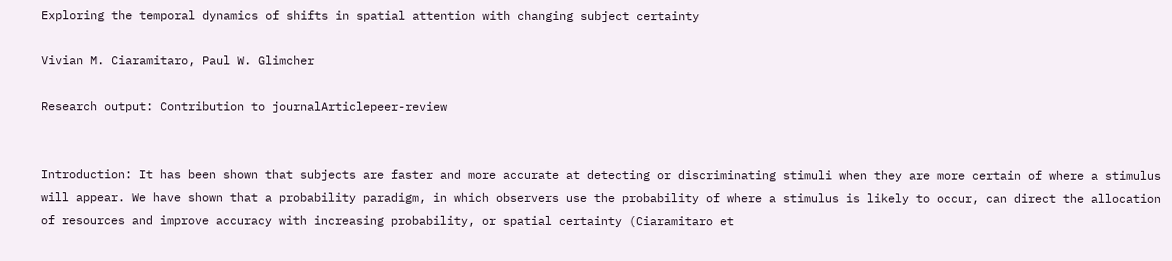Exploring the temporal dynamics of shifts in spatial attention with changing subject certainty

Vivian M. Ciaramitaro, Paul W. Glimcher

Research output: Contribution to journalArticlepeer-review


Introduction: It has been shown that subjects are faster and more accurate at detecting or discriminating stimuli when they are more certain of where a stimulus will appear. We have shown that a probability paradigm, in which observers use the probability of where a stimulus is likely to occur, can direct the allocation of resources and improve accuracy with increasing probability, or spatial certainty (Ciaramitaro et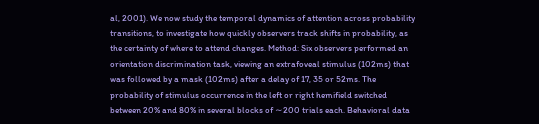al, 2001). We now study the temporal dynamics of attention across probability transitions, to investigate how quickly observers track shifts in probability, as the certainty of where to attend changes. Method: Six observers performed an orientation discrimination task, viewing an extrafoveal stimulus (102ms) that was followed by a mask (102ms) after a delay of 17, 35 or 52ms. The probability of stimulus occurrence in the left or right hemifield switched between 20% and 80% in several blocks of ∼200 trials each. Behavioral data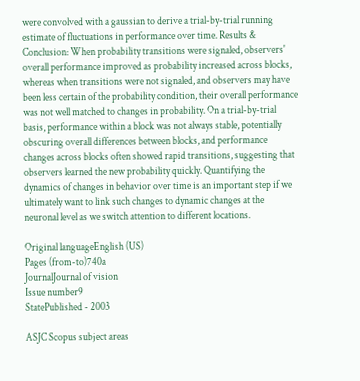were convolved with a gaussian to derive a trial-by-trial running estimate of fluctuations in performance over time. Results & Conclusion: When probability transitions were signaled, observers' overall performance improved as probability increased across blocks, whereas when transitions were not signaled, and observers may have been less certain of the probability condition, their overall performance was not well matched to changes in probability. On a trial-by-trial basis, performance within a block was not always stable, potentially obscuring overall differences between blocks, and performance changes across blocks often showed rapid transitions, suggesting that observers learned the new probability quickly. Quantifying the dynamics of changes in behavior over time is an important step if we ultimately want to link such changes to dynamic changes at the neuronal level as we switch attention to different locations.

Original languageEnglish (US)
Pages (from-to)740a
JournalJournal of vision
Issue number9
StatePublished - 2003

ASJC Scopus subject areas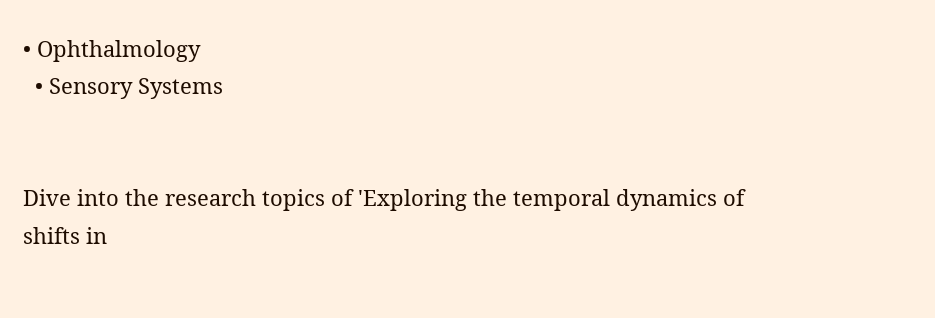• Ophthalmology
  • Sensory Systems


Dive into the research topics of 'Exploring the temporal dynamics of shifts in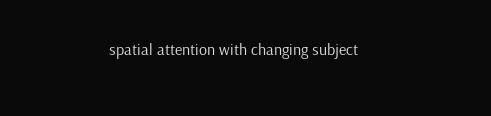spatial attention with changing subject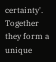certainty'. Together they form a unique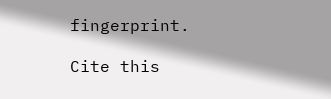fingerprint.

Cite this